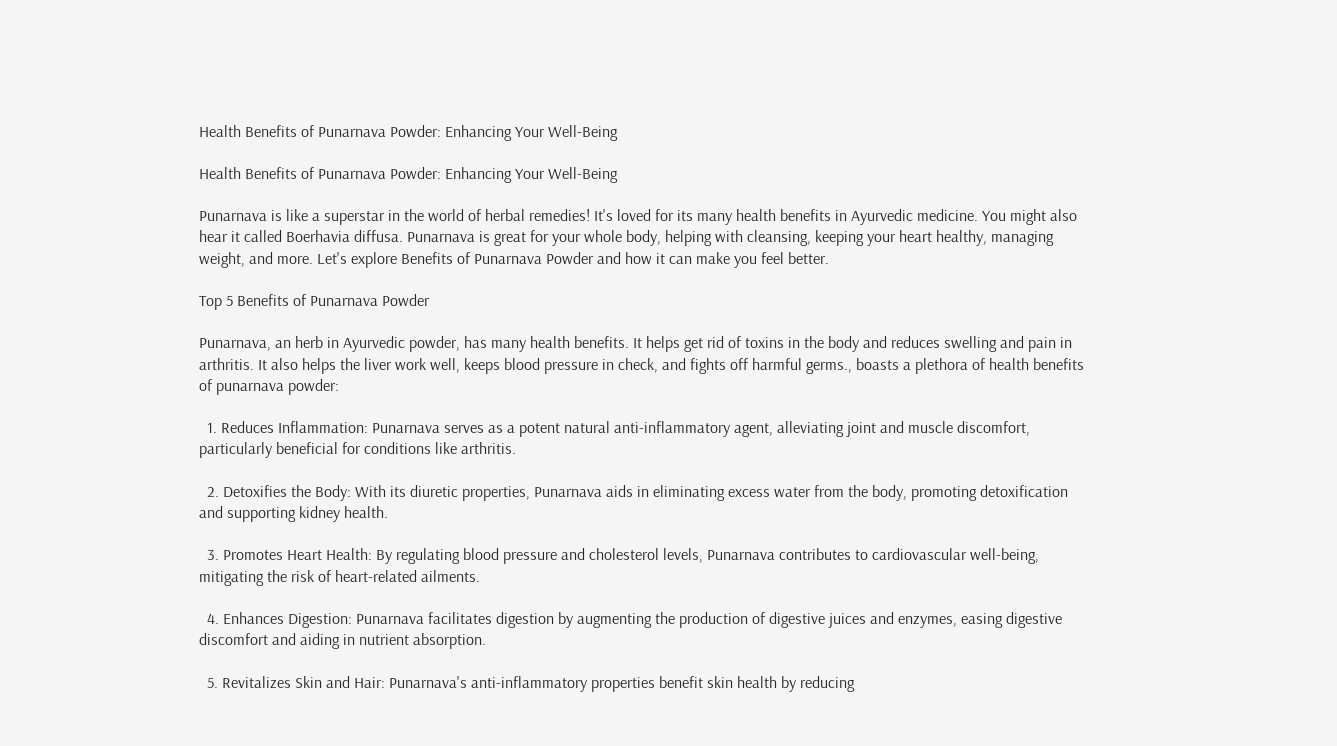Health Benefits of Punarnava Powder: Enhancing Your Well-Being

Health Benefits of Punarnava Powder: Enhancing Your Well-Being

Punarnava is like a superstar in the world of herbal remedies! It's loved for its many health benefits in Ayurvedic medicine. You might also hear it called Boerhavia diffusa. Punarnava is great for your whole body, helping with cleansing, keeping your heart healthy, managing weight, and more. Let's explore Benefits of Punarnava Powder and how it can make you feel better.

Top 5 Benefits of Punarnava Powder

Punarnava, an herb in Ayurvedic powder, has many health benefits. It helps get rid of toxins in the body and reduces swelling and pain in arthritis. It also helps the liver work well, keeps blood pressure in check, and fights off harmful germs., boasts a plethora of health benefits of punarnava powder:

  1. Reduces Inflammation: Punarnava serves as a potent natural anti-inflammatory agent, alleviating joint and muscle discomfort, particularly beneficial for conditions like arthritis.

  2. Detoxifies the Body: With its diuretic properties, Punarnava aids in eliminating excess water from the body, promoting detoxification and supporting kidney health.

  3. Promotes Heart Health: By regulating blood pressure and cholesterol levels, Punarnava contributes to cardiovascular well-being, mitigating the risk of heart-related ailments.

  4. Enhances Digestion: Punarnava facilitates digestion by augmenting the production of digestive juices and enzymes, easing digestive discomfort and aiding in nutrient absorption.

  5. Revitalizes Skin and Hair: Punarnava's anti-inflammatory properties benefit skin health by reducing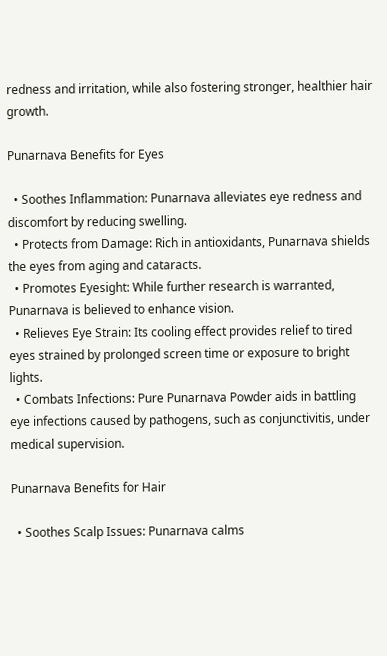redness and irritation, while also fostering stronger, healthier hair growth.

Punarnava Benefits for Eyes

  • Soothes Inflammation: Punarnava alleviates eye redness and discomfort by reducing swelling.
  • Protects from Damage: Rich in antioxidants, Punarnava shields the eyes from aging and cataracts.
  • Promotes Eyesight: While further research is warranted, Punarnava is believed to enhance vision.
  • Relieves Eye Strain: Its cooling effect provides relief to tired eyes strained by prolonged screen time or exposure to bright lights.
  • Combats Infections: Pure Punarnava Powder aids in battling eye infections caused by pathogens, such as conjunctivitis, under medical supervision.

Punarnava Benefits for Hair

  • Soothes Scalp Issues: Punarnava calms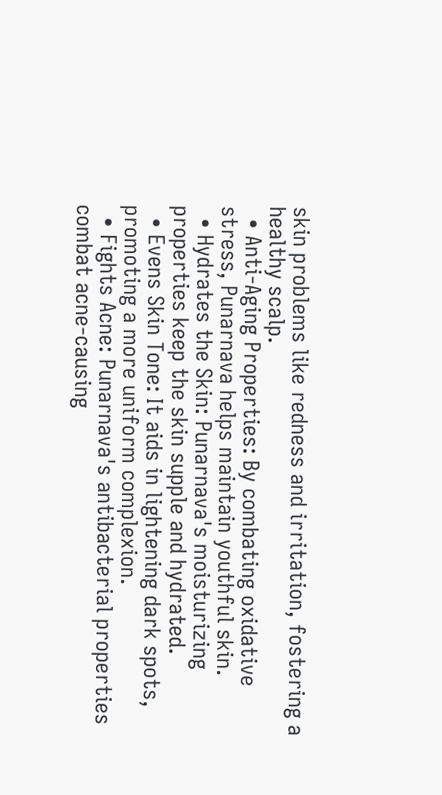skin problems like redness and irritation, fostering a healthy scalp.
  • Anti-Aging Properties: By combating oxidative stress, Punarnava helps maintain youthful skin.
  • Hydrates the Skin: Punarnava's moisturizing properties keep the skin supple and hydrated.
  • Evens Skin Tone: It aids in lightening dark spots, promoting a more uniform complexion.
  • Fights Acne: Punarnava's antibacterial properties combat acne-causing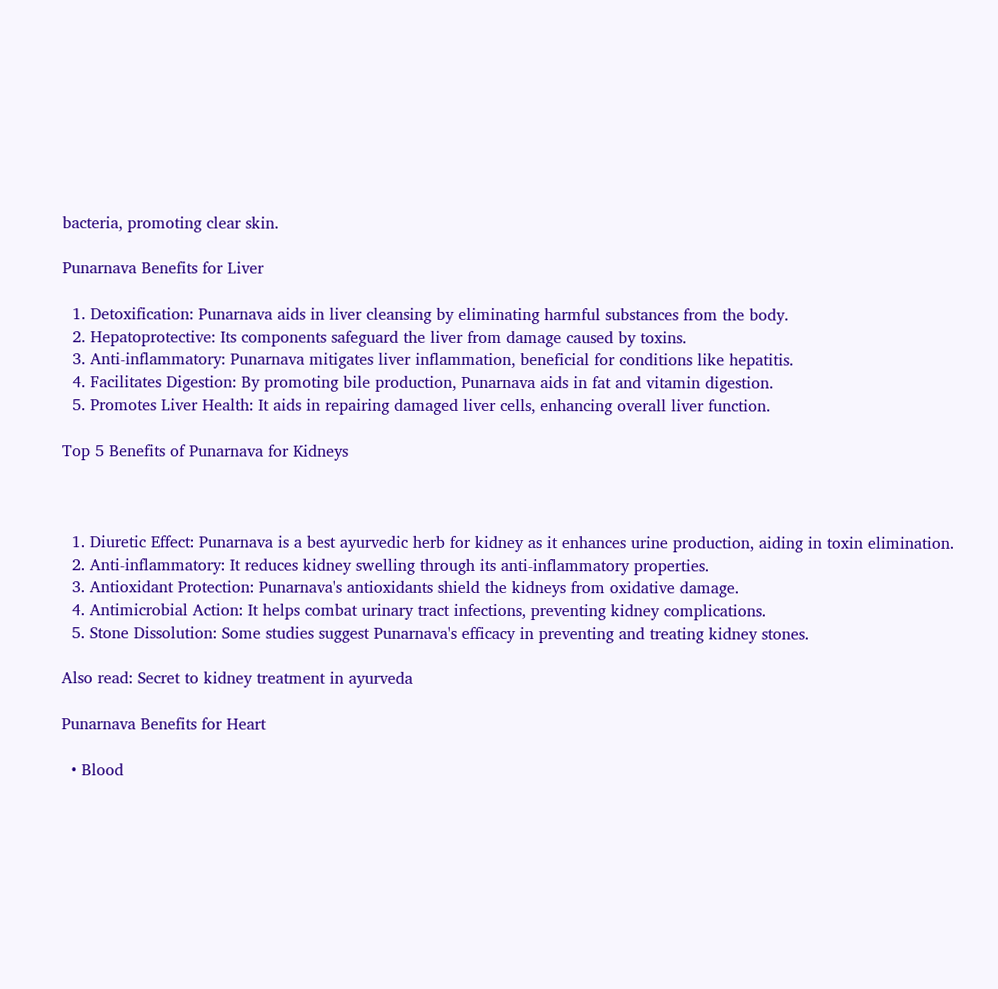bacteria, promoting clear skin.

Punarnava Benefits for Liver

  1. Detoxification: Punarnava aids in liver cleansing by eliminating harmful substances from the body.
  2. Hepatoprotective: Its components safeguard the liver from damage caused by toxins.
  3. Anti-inflammatory: Punarnava mitigates liver inflammation, beneficial for conditions like hepatitis.
  4. Facilitates Digestion: By promoting bile production, Punarnava aids in fat and vitamin digestion.
  5. Promotes Liver Health: It aids in repairing damaged liver cells, enhancing overall liver function.

Top 5 Benefits of Punarnava for Kidneys



  1. Diuretic Effect: Punarnava is a best ayurvedic herb for kidney as it enhances urine production, aiding in toxin elimination.
  2. Anti-inflammatory: It reduces kidney swelling through its anti-inflammatory properties.
  3. Antioxidant Protection: Punarnava's antioxidants shield the kidneys from oxidative damage.
  4. Antimicrobial Action: It helps combat urinary tract infections, preventing kidney complications.
  5. Stone Dissolution: Some studies suggest Punarnava's efficacy in preventing and treating kidney stones.

Also read: Secret to kidney treatment in ayurveda

Punarnava Benefits for Heart

  • Blood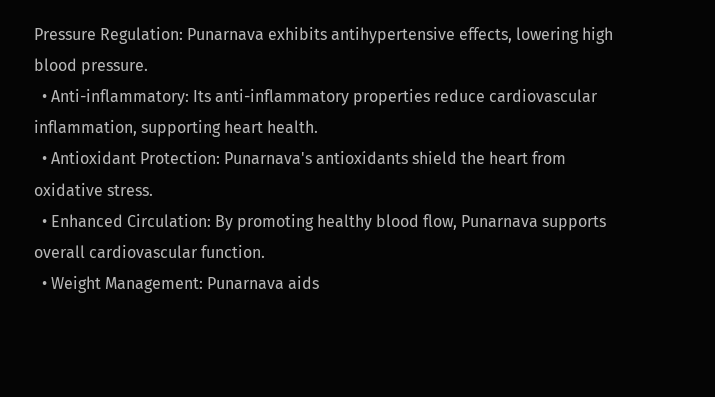Pressure Regulation: Punarnava exhibits antihypertensive effects, lowering high blood pressure.
  • Anti-inflammatory: Its anti-inflammatory properties reduce cardiovascular inflammation, supporting heart health.
  • Antioxidant Protection: Punarnava's antioxidants shield the heart from oxidative stress.
  • Enhanced Circulation: By promoting healthy blood flow, Punarnava supports overall cardiovascular function.
  • Weight Management: Punarnava aids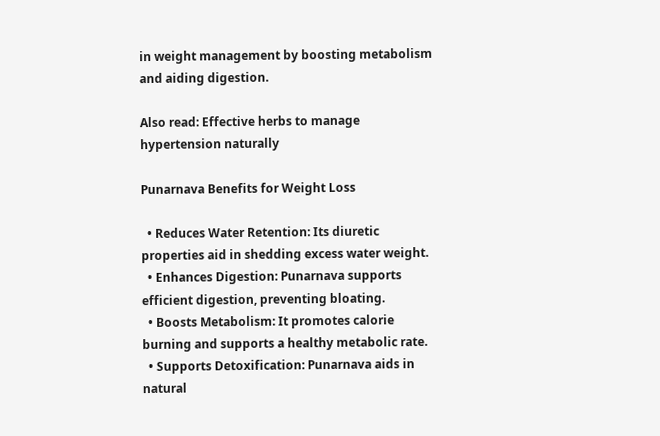in weight management by boosting metabolism and aiding digestion.

Also read: Effective herbs to manage hypertension naturally

Punarnava Benefits for Weight Loss

  • Reduces Water Retention: Its diuretic properties aid in shedding excess water weight.
  • Enhances Digestion: Punarnava supports efficient digestion, preventing bloating.
  • Boosts Metabolism: It promotes calorie burning and supports a healthy metabolic rate.
  • Supports Detoxification: Punarnava aids in natural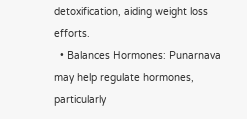detoxification, aiding weight loss efforts.
  • Balances Hormones: Punarnava may help regulate hormones, particularly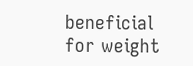beneficial for weight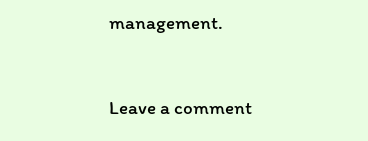management.


Leave a comment